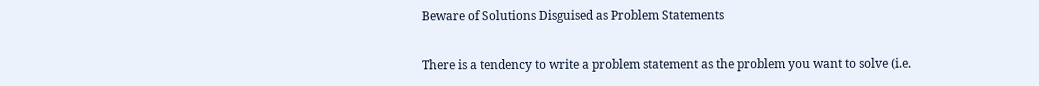Beware of Solutions Disguised as Problem Statements

There is a tendency to write a problem statement as the problem you want to solve (i.e.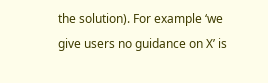the solution). For example ‘we give users no guidance on X’ is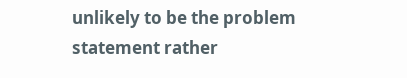unlikely to be the problem statement rather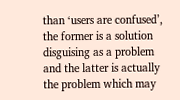than ‘users are confused’, the former is a solution disguising as a problem and the latter is actually the problem which may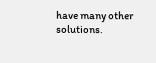have many other solutions.